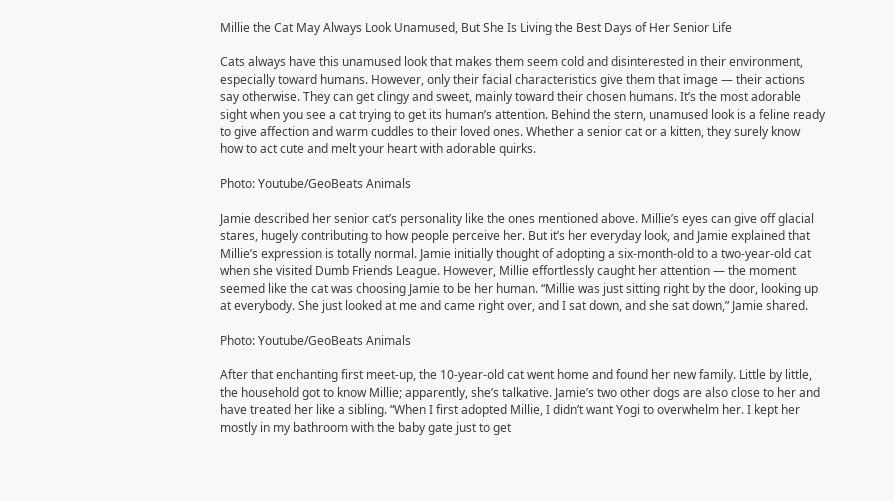Millie the Cat May Always Look Unamused, But She Is Living the Best Days of Her Senior Life

Cats always have this unamused look that makes them seem cold and disinterested in their environment, especially toward humans. However, only their facial characteristics give them that image — their actions say otherwise. They can get clingy and sweet, mainly toward their chosen humans. It’s the most adorable sight when you see a cat trying to get its human’s attention. Behind the stern, unamused look is a feline ready to give affection and warm cuddles to their loved ones. Whether a senior cat or a kitten, they surely know how to act cute and melt your heart with adorable quirks.

Photo: Youtube/GeoBeats Animals

Jamie described her senior cat’s personality like the ones mentioned above. Millie’s eyes can give off glacial stares, hugely contributing to how people perceive her. But it’s her everyday look, and Jamie explained that Millie’s expression is totally normal. Jamie initially thought of adopting a six-month-old to a two-year-old cat when she visited Dumb Friends League. However, Millie effortlessly caught her attention — the moment seemed like the cat was choosing Jamie to be her human. “Millie was just sitting right by the door, looking up at everybody. She just looked at me and came right over, and I sat down, and she sat down,” Jamie shared.

Photo: Youtube/GeoBeats Animals

After that enchanting first meet-up, the 10-year-old cat went home and found her new family. Little by little, the household got to know Millie; apparently, she’s talkative. Jamie’s two other dogs are also close to her and have treated her like a sibling. “When I first adopted Millie, I didn’t want Yogi to overwhelm her. I kept her mostly in my bathroom with the baby gate just to get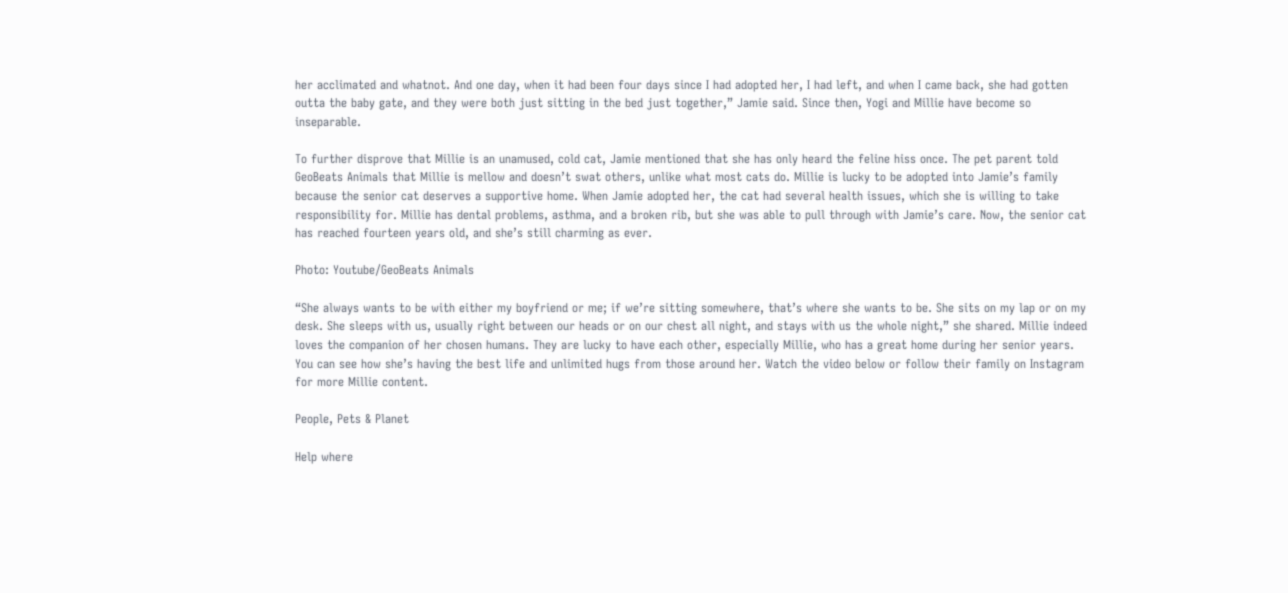her acclimated and whatnot. And one day, when it had been four days since I had adopted her, I had left, and when I came back, she had gotten outta the baby gate, and they were both just sitting in the bed just together,” Jamie said. Since then, Yogi and Millie have become so inseparable.

To further disprove that Millie is an unamused, cold cat, Jamie mentioned that she has only heard the feline hiss once. The pet parent told GeoBeats Animals that Millie is mellow and doesn’t swat others, unlike what most cats do. Millie is lucky to be adopted into Jamie’s family because the senior cat deserves a supportive home. When Jamie adopted her, the cat had several health issues, which she is willing to take responsibility for. Millie has dental problems, asthma, and a broken rib, but she was able to pull through with Jamie’s care. Now, the senior cat has reached fourteen years old, and she’s still charming as ever.

Photo: Youtube/GeoBeats Animals

“She always wants to be with either my boyfriend or me; if we’re sitting somewhere, that’s where she wants to be. She sits on my lap or on my desk. She sleeps with us, usually right between our heads or on our chest all night, and stays with us the whole night,” she shared. Millie indeed loves the companion of her chosen humans. They are lucky to have each other, especially Millie, who has a great home during her senior years. You can see how she’s having the best life and unlimited hugs from those around her. Watch the video below or follow their family on Instagram for more Millie content.

People, Pets & Planet

Help where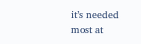it’s needed most at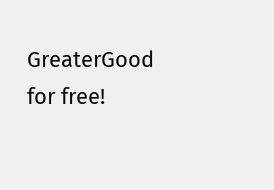GreaterGood for free!